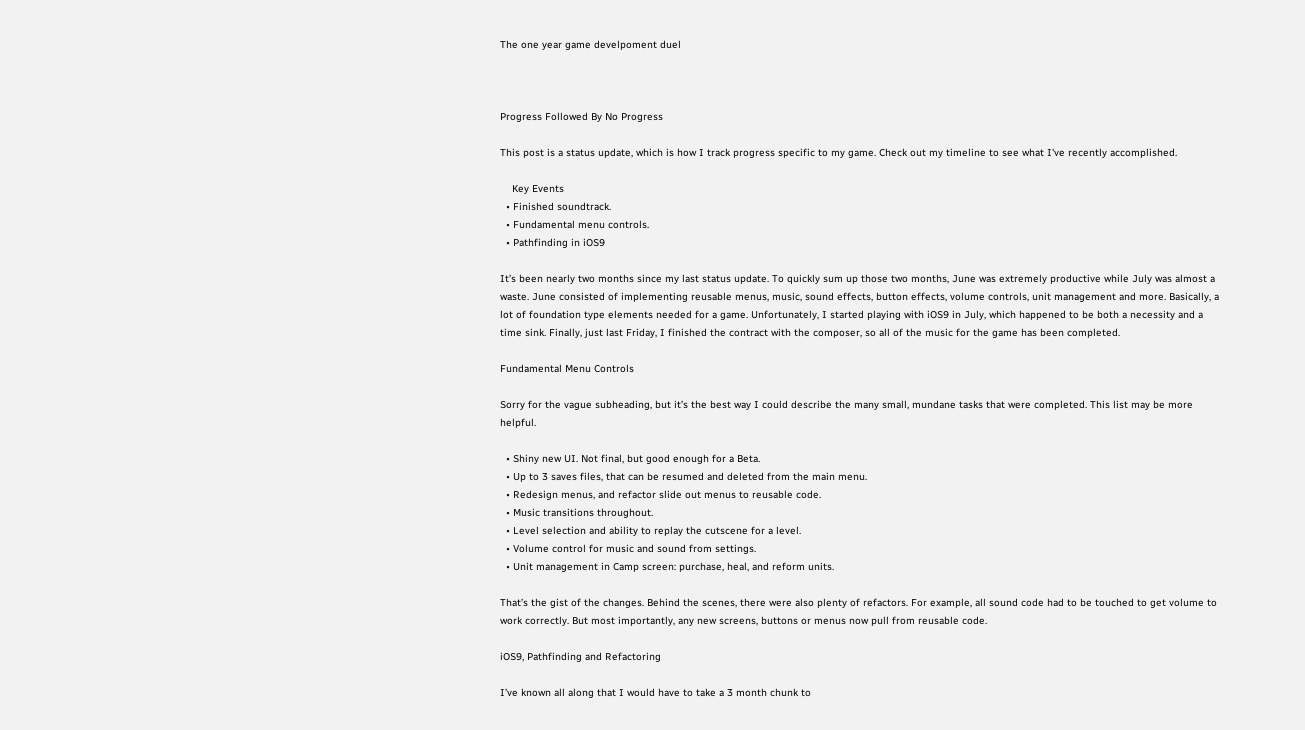The one year game develpoment duel



Progress Followed By No Progress

This post is a status update, which is how I track progress specific to my game. Check out my timeline to see what I've recently accomplished.

    Key Events
  • Finished soundtrack.
  • Fundamental menu controls.
  • Pathfinding in iOS9

It’s been nearly two months since my last status update. To quickly sum up those two months, June was extremely productive while July was almost a waste. June consisted of implementing reusable menus, music, sound effects, button effects, volume controls, unit management and more. Basically, a lot of foundation type elements needed for a game. Unfortunately, I started playing with iOS9 in July, which happened to be both a necessity and a time sink. Finally, just last Friday, I finished the contract with the composer, so all of the music for the game has been completed.

Fundamental Menu Controls

Sorry for the vague subheading, but it’s the best way I could describe the many small, mundane tasks that were completed. This list may be more helpful.

  • Shiny new UI. Not final, but good enough for a Beta.
  • Up to 3 saves files, that can be resumed and deleted from the main menu.
  • Redesign menus, and refactor slide out menus to reusable code.
  • Music transitions throughout.
  • Level selection and ability to replay the cutscene for a level.
  • Volume control for music and sound from settings.
  • Unit management in Camp screen: purchase, heal, and reform units.

That’s the gist of the changes. Behind the scenes, there were also plenty of refactors. For example, all sound code had to be touched to get volume to work correctly. But most importantly, any new screens, buttons or menus now pull from reusable code.

iOS9, Pathfinding and Refactoring

I’ve known all along that I would have to take a 3 month chunk to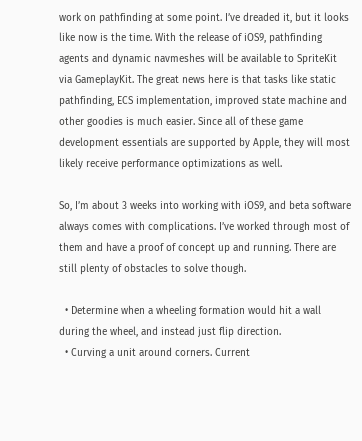work on pathfinding at some point. I’ve dreaded it, but it looks like now is the time. With the release of iOS9, pathfinding agents and dynamic navmeshes will be available to SpriteKit via GameplayKit. The great news here is that tasks like static pathfinding, ECS implementation, improved state machine and other goodies is much easier. Since all of these game development essentials are supported by Apple, they will most likely receive performance optimizations as well.

So, I’m about 3 weeks into working with iOS9, and beta software always comes with complications. I’ve worked through most of them and have a proof of concept up and running. There are still plenty of obstacles to solve though.

  • Determine when a wheeling formation would hit a wall during the wheel, and instead just flip direction.
  • Curving a unit around corners. Current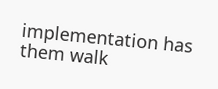implementation has them walk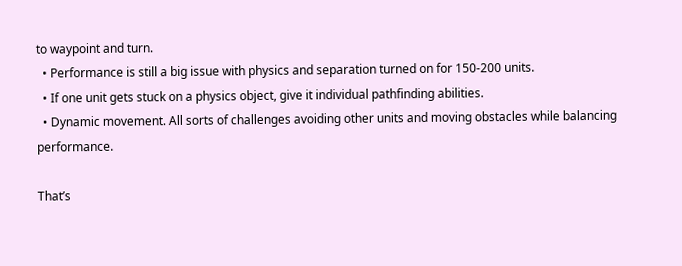to waypoint and turn.
  • Performance is still a big issue with physics and separation turned on for 150-200 units.
  • If one unit gets stuck on a physics object, give it individual pathfinding abilities.
  • Dynamic movement. All sorts of challenges avoiding other units and moving obstacles while balancing performance.

That’s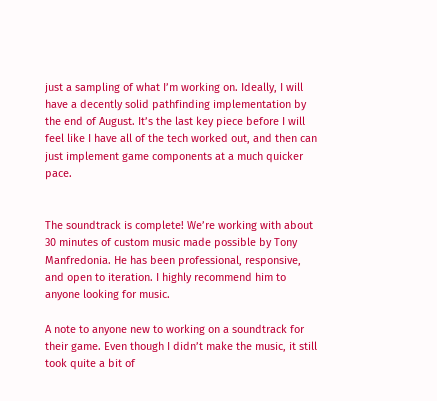just a sampling of what I’m working on. Ideally, I will have a decently solid pathfinding implementation by the end of August. It’s the last key piece before I will feel like I have all of the tech worked out, and then can just implement game components at a much quicker pace.


The soundtrack is complete! We’re working with about 30 minutes of custom music made possible by Tony Manfredonia. He has been professional, responsive, and open to iteration. I highly recommend him to anyone looking for music.

A note to anyone new to working on a soundtrack for their game. Even though I didn’t make the music, it still took quite a bit of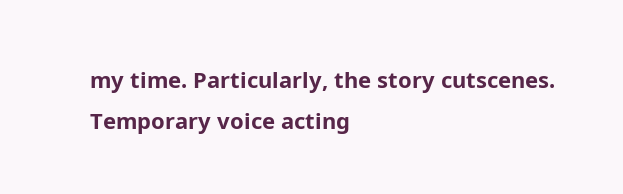my time. Particularly, the story cutscenes. Temporary voice acting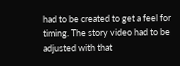had to be created to get a feel for timing. The story video had to be adjusted with that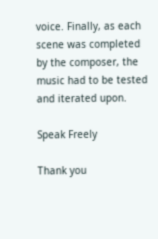voice. Finally, as each scene was completed by the composer, the music had to be tested and iterated upon.

Speak Freely

Thank you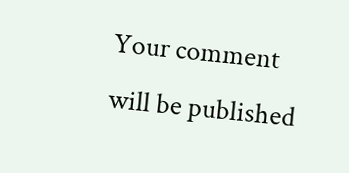Your comment will be published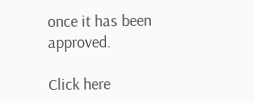once it has been approved.

Click here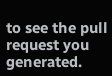to see the pull request you generated.